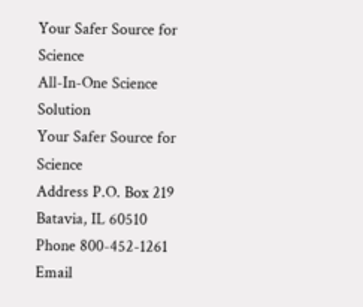Your Safer Source for Science
All-In-One Science Solution
Your Safer Source for Science
Address P.O. Box 219 Batavia, IL 60510
Phone 800-452-1261
Email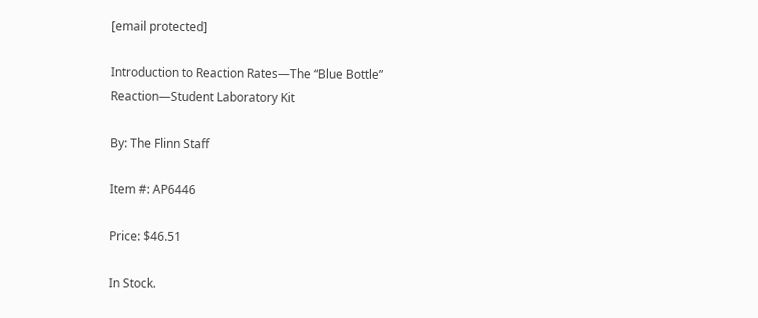[email protected]

Introduction to Reaction Rates—The “Blue Bottle” Reaction—Student Laboratory Kit

By: The Flinn Staff

Item #: AP6446

Price: $46.51

In Stock.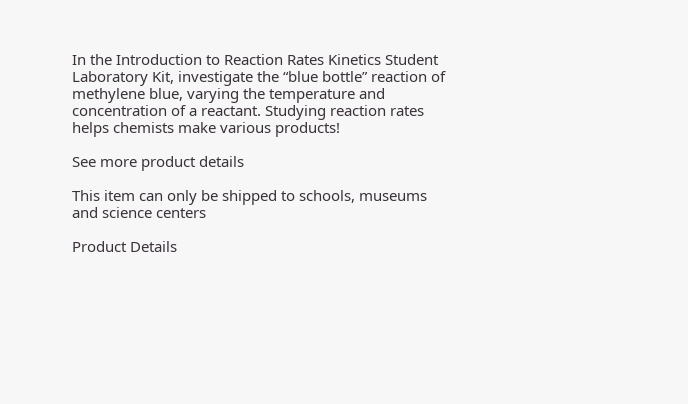In the Introduction to Reaction Rates Kinetics Student Laboratory Kit, investigate the “blue bottle” reaction of methylene blue, varying the temperature and concentration of a reactant. Studying reaction rates helps chemists make various products!

See more product details

This item can only be shipped to schools, museums and science centers

Product Details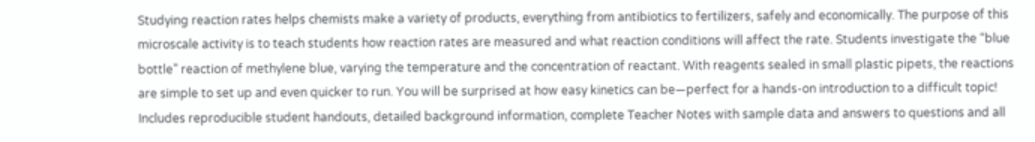Studying reaction rates helps chemists make a variety of products, everything from antibiotics to fertilizers, safely and economically. The purpose of this microscale activity is to teach students how reaction rates are measured and what reaction conditions will affect the rate. Students investigate the “blue bottle” reaction of methylene blue, varying the temperature and the concentration of reactant. With reagents sealed in small plastic pipets, the reactions are simple to set up and even quicker to run. You will be surprised at how easy kinetics can be—perfect for a hands-on introduction to a difficult topic! Includes reproducible student handouts, detailed background information, complete Teacher Notes with sample data and answers to questions and all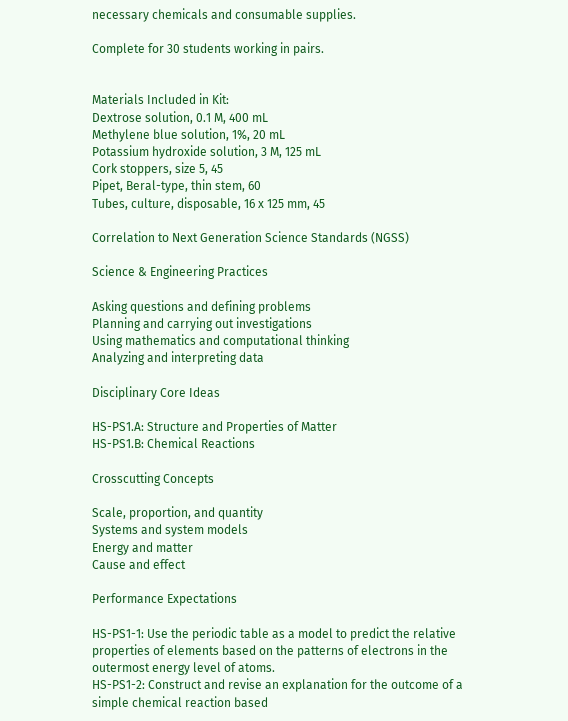necessary chemicals and consumable supplies.

Complete for 30 students working in pairs.


Materials Included in Kit:
Dextrose solution, 0.1 M, 400 mL
Methylene blue solution, 1%, 20 mL
Potassium hydroxide solution, 3 M, 125 mL
Cork stoppers, size 5, 45
Pipet, Beral-type, thin stem, 60
Tubes, culture, disposable, 16 x 125 mm, 45

Correlation to Next Generation Science Standards (NGSS)

Science & Engineering Practices

Asking questions and defining problems
Planning and carrying out investigations
Using mathematics and computational thinking
Analyzing and interpreting data

Disciplinary Core Ideas

HS-PS1.A: Structure and Properties of Matter
HS-PS1.B: Chemical Reactions

Crosscutting Concepts

Scale, proportion, and quantity
Systems and system models
Energy and matter
Cause and effect

Performance Expectations

HS-PS1-1: Use the periodic table as a model to predict the relative properties of elements based on the patterns of electrons in the outermost energy level of atoms.
HS-PS1-2: Construct and revise an explanation for the outcome of a simple chemical reaction based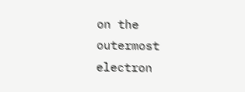on the outermost electron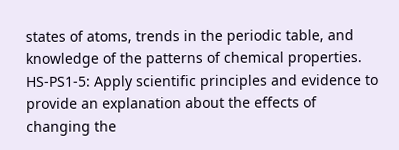states of atoms, trends in the periodic table, and knowledge of the patterns of chemical properties.
HS-PS1-5: Apply scientific principles and evidence to provide an explanation about the effects of changing the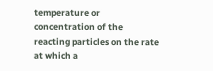temperature or concentration of the reacting particles on the rate at which a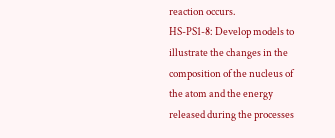reaction occurs.
HS-PS1-8: Develop models to illustrate the changes in the composition of the nucleus of the atom and the energy released during the processes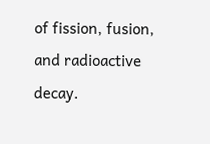of fission, fusion, and radioactive decay.